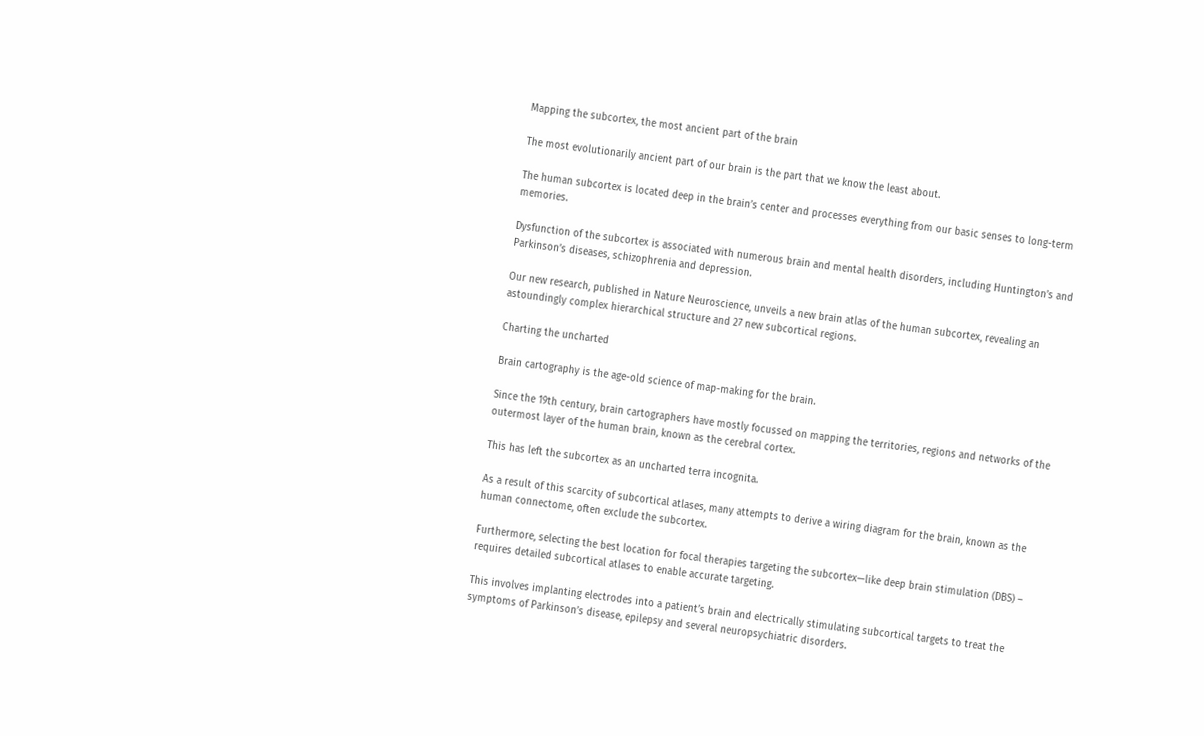Mapping the subcortex, the most ancient part of the brain

The most evolutionarily ancient part of our brain is the part that we know the least about.

The human subcortex is located deep in the brain’s center and processes everything from our basic senses to long-term memories.

Dysfunction of the subcortex is associated with numerous brain and mental health disorders, including Huntington’s and Parkinson’s diseases, schizophrenia and depression.

Our new research, published in Nature Neuroscience, unveils a new brain atlas of the human subcortex, revealing an astoundingly complex hierarchical structure and 27 new subcortical regions.

Charting the uncharted

Brain cartography is the age-old science of map-making for the brain.

Since the 19th century, brain cartographers have mostly focussed on mapping the territories, regions and networks of the outermost layer of the human brain, known as the cerebral cortex.

This has left the subcortex as an uncharted terra incognita.

As a result of this scarcity of subcortical atlases, many attempts to derive a wiring diagram for the brain, known as the human connectome, often exclude the subcortex.

Furthermore, selecting the best location for focal therapies targeting the subcortex—like deep brain stimulation (DBS) – requires detailed subcortical atlases to enable accurate targeting.

This involves implanting electrodes into a patient’s brain and electrically stimulating subcortical targets to treat the symptoms of Parkinson’s disease, epilepsy and several neuropsychiatric disorders.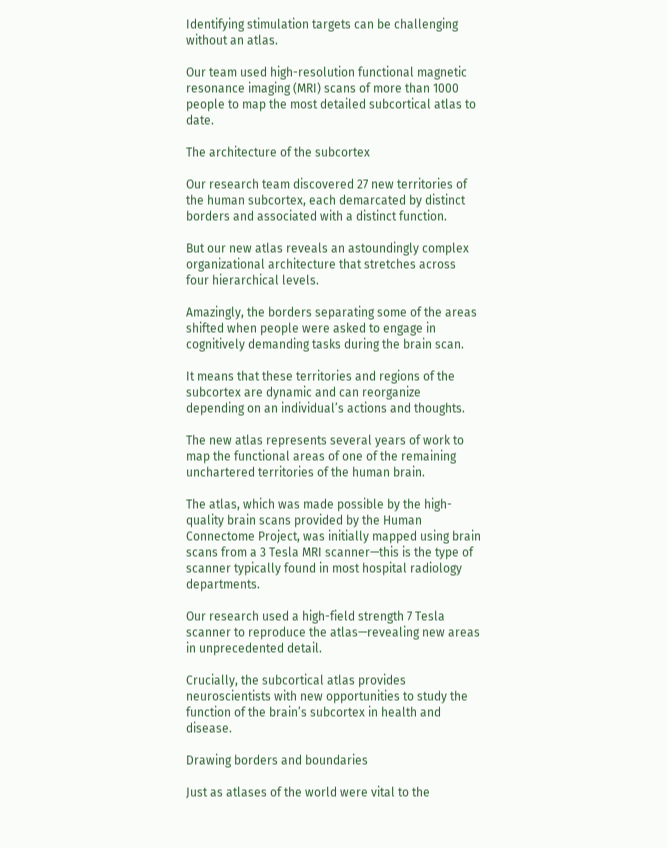Identifying stimulation targets can be challenging without an atlas.

Our team used high-resolution functional magnetic resonance imaging (MRI) scans of more than 1000 people to map the most detailed subcortical atlas to date.

The architecture of the subcortex

Our research team discovered 27 new territories of the human subcortex, each demarcated by distinct borders and associated with a distinct function.

But our new atlas reveals an astoundingly complex organizational architecture that stretches across four hierarchical levels.

Amazingly, the borders separating some of the areas shifted when people were asked to engage in cognitively demanding tasks during the brain scan.

It means that these territories and regions of the subcortex are dynamic and can reorganize depending on an individual’s actions and thoughts.

The new atlas represents several years of work to map the functional areas of one of the remaining unchartered territories of the human brain.

The atlas, which was made possible by the high-quality brain scans provided by the Human Connectome Project, was initially mapped using brain scans from a 3 Tesla MRI scanner—this is the type of scanner typically found in most hospital radiology departments.

Our research used a high-field strength 7 Tesla scanner to reproduce the atlas—revealing new areas in unprecedented detail.

Crucially, the subcortical atlas provides neuroscientists with new opportunities to study the function of the brain’s subcortex in health and disease.

Drawing borders and boundaries

Just as atlases of the world were vital to the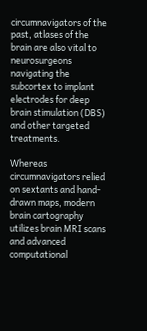circumnavigators of the past, atlases of the brain are also vital to neurosurgeons navigating the subcortex to implant electrodes for deep brain stimulation (DBS) and other targeted treatments.

Whereas circumnavigators relied on sextants and hand-drawn maps, modern brain cartography utilizes brain MRI scans and advanced computational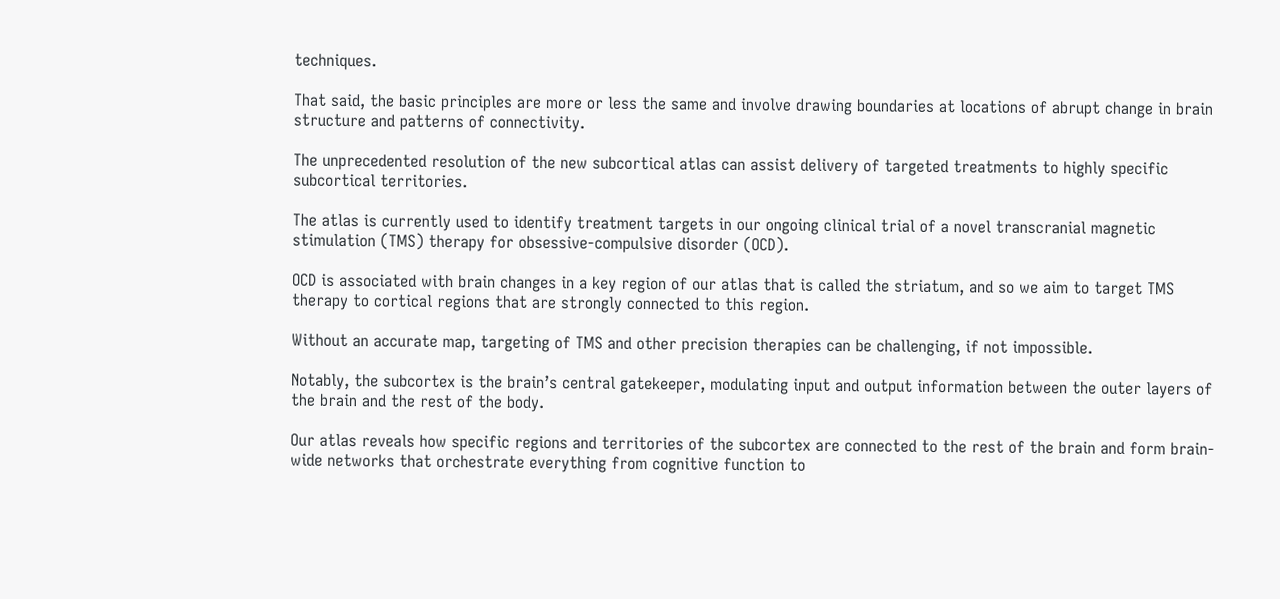techniques.

That said, the basic principles are more or less the same and involve drawing boundaries at locations of abrupt change in brain structure and patterns of connectivity.

The unprecedented resolution of the new subcortical atlas can assist delivery of targeted treatments to highly specific subcortical territories.

The atlas is currently used to identify treatment targets in our ongoing clinical trial of a novel transcranial magnetic stimulation (TMS) therapy for obsessive-compulsive disorder (OCD).

OCD is associated with brain changes in a key region of our atlas that is called the striatum, and so we aim to target TMS therapy to cortical regions that are strongly connected to this region.

Without an accurate map, targeting of TMS and other precision therapies can be challenging, if not impossible.

Notably, the subcortex is the brain’s central gatekeeper, modulating input and output information between the outer layers of the brain and the rest of the body.

Our atlas reveals how specific regions and territories of the subcortex are connected to the rest of the brain and form brain-wide networks that orchestrate everything from cognitive function to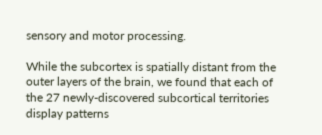sensory and motor processing.

While the subcortex is spatially distant from the outer layers of the brain, we found that each of the 27 newly-discovered subcortical territories display patterns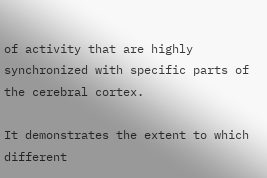of activity that are highly synchronized with specific parts of the cerebral cortex.

It demonstrates the extent to which different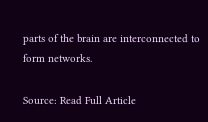parts of the brain are interconnected to form networks.

Source: Read Full Article